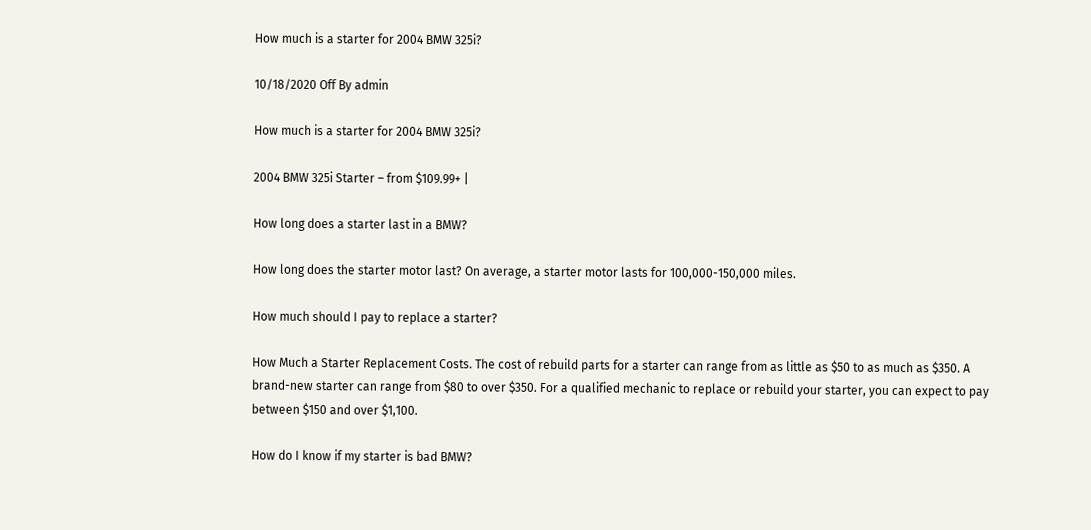How much is a starter for 2004 BMW 325i?

10/18/2020 Off By admin

How much is a starter for 2004 BMW 325i?

2004 BMW 325i Starter – from $109.99+ |

How long does a starter last in a BMW?

How long does the starter motor last? On average, a starter motor lasts for 100,000-150,000 miles.

How much should I pay to replace a starter?

How Much a Starter Replacement Costs. The cost of rebuild parts for a starter can range from as little as $50 to as much as $350. A brand-new starter can range from $80 to over $350. For a qualified mechanic to replace or rebuild your starter, you can expect to pay between $150 and over $1,100.

How do I know if my starter is bad BMW?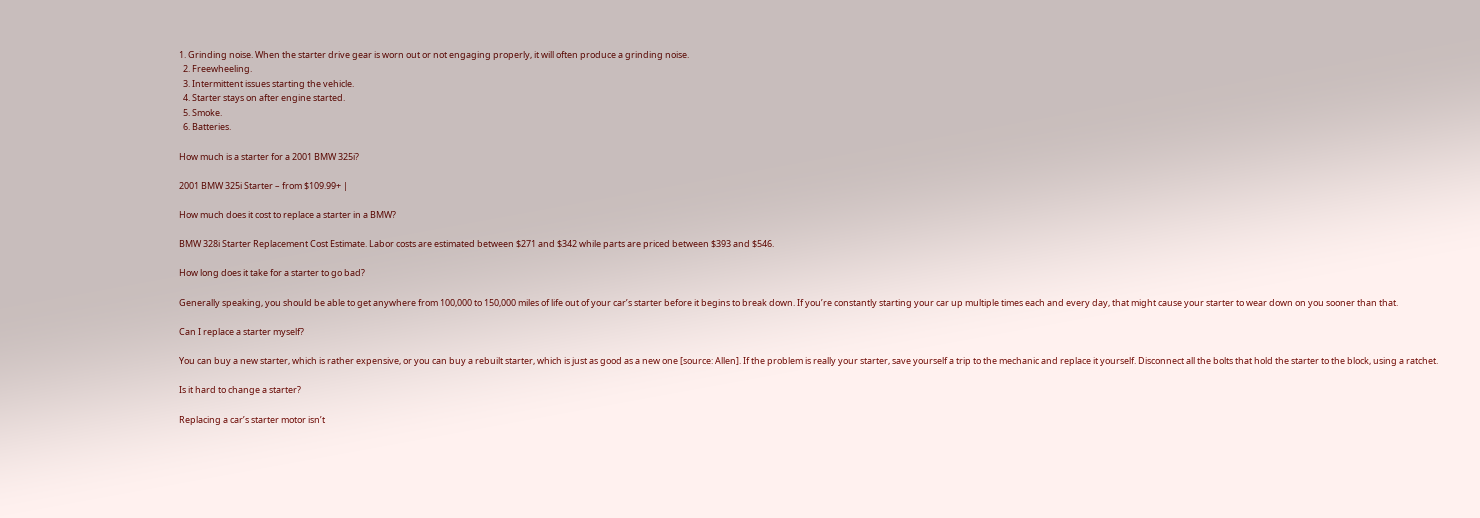1. Grinding noise. When the starter drive gear is worn out or not engaging properly, it will often produce a grinding noise.
  2. Freewheeling.
  3. Intermittent issues starting the vehicle.
  4. Starter stays on after engine started.
  5. Smoke.
  6. Batteries.

How much is a starter for a 2001 BMW 325i?

2001 BMW 325i Starter – from $109.99+ |

How much does it cost to replace a starter in a BMW?

BMW 328i Starter Replacement Cost Estimate. Labor costs are estimated between $271 and $342 while parts are priced between $393 and $546.

How long does it take for a starter to go bad?

Generally speaking, you should be able to get anywhere from 100,000 to 150,000 miles of life out of your car’s starter before it begins to break down. If you’re constantly starting your car up multiple times each and every day, that might cause your starter to wear down on you sooner than that.

Can I replace a starter myself?

You can buy a new starter, which is rather expensive, or you can buy a rebuilt starter, which is just as good as a new one [source: Allen]. If the problem is really your starter, save yourself a trip to the mechanic and replace it yourself. Disconnect all the bolts that hold the starter to the block, using a ratchet.

Is it hard to change a starter?

Replacing a car’s starter motor isn’t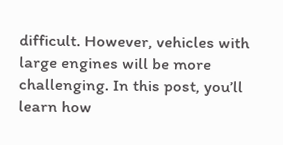difficult. However, vehicles with large engines will be more challenging. In this post, you’ll learn how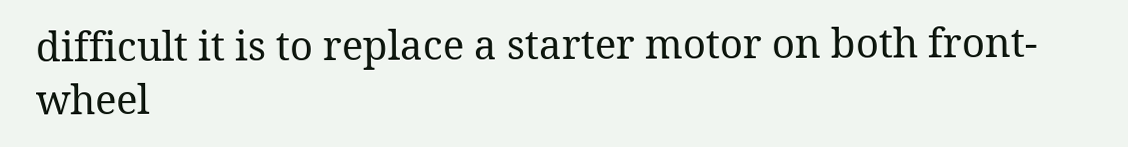difficult it is to replace a starter motor on both front-wheel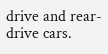drive and rear-drive cars.